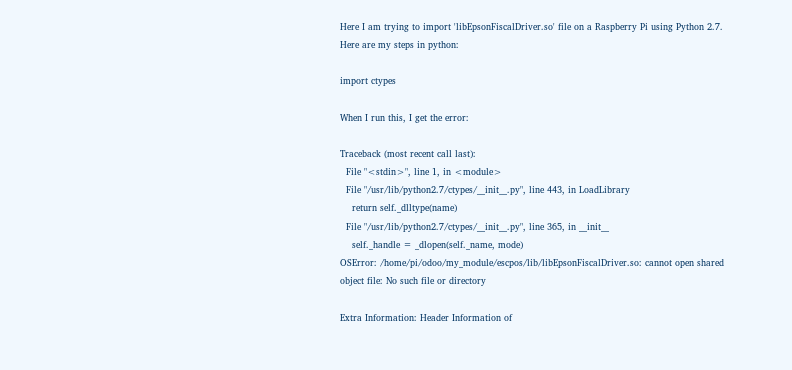Here I am trying to import 'libEpsonFiscalDriver.so' file on a Raspberry Pi using Python 2.7. Here are my steps in python:

import ctypes

When I run this, I get the error:

Traceback (most recent call last):
  File "<stdin>", line 1, in <module>
  File "/usr/lib/python2.7/ctypes/__init__.py", line 443, in LoadLibrary
    return self._dlltype(name)
  File "/usr/lib/python2.7/ctypes/__init__.py", line 365, in __init__
    self._handle = _dlopen(self._name, mode)
OSError: /home/pi/odoo/my_module/escpos/lib/libEpsonFiscalDriver.so: cannot open shared object file: No such file or directory

Extra Information: Header Information of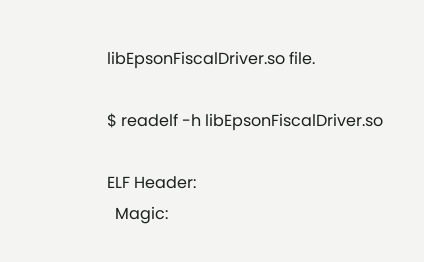libEpsonFiscalDriver.so file.

$ readelf -h libEpsonFiscalDriver.so

ELF Header:
  Magic: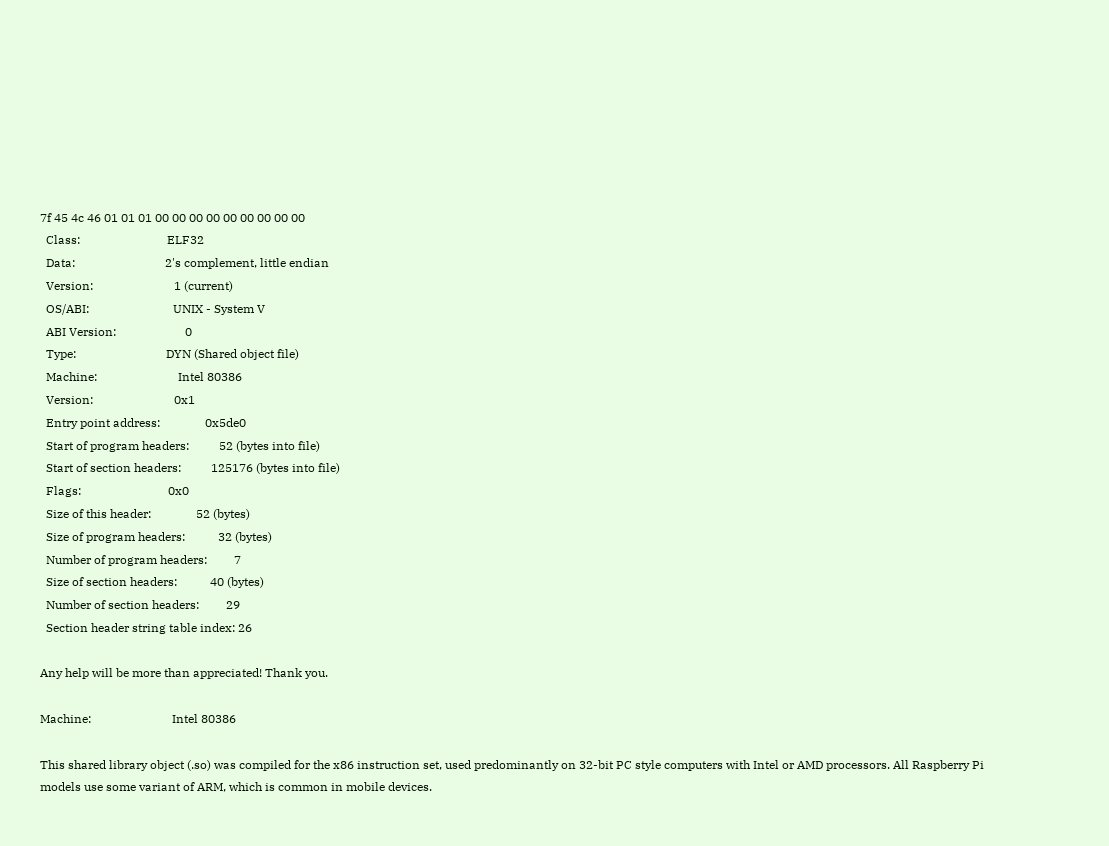7f 45 4c 46 01 01 01 00 00 00 00 00 00 00 00 00
  Class:                             ELF32
  Data:                              2's complement, little endian
  Version:                           1 (current)
  OS/ABI:                            UNIX - System V
  ABI Version:                       0
  Type:                              DYN (Shared object file)
  Machine:                           Intel 80386
  Version:                           0x1
  Entry point address:               0x5de0
  Start of program headers:          52 (bytes into file)
  Start of section headers:          125176 (bytes into file)
  Flags:                             0x0
  Size of this header:               52 (bytes)
  Size of program headers:           32 (bytes)
  Number of program headers:         7
  Size of section headers:           40 (bytes)
  Number of section headers:         29
  Section header string table index: 26

Any help will be more than appreciated! Thank you.

Machine:                           Intel 80386

This shared library object (.so) was compiled for the x86 instruction set, used predominantly on 32-bit PC style computers with Intel or AMD processors. All Raspberry Pi models use some variant of ARM, which is common in mobile devices.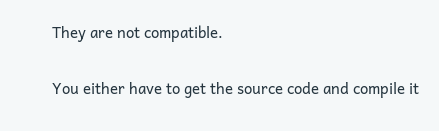They are not compatible.

You either have to get the source code and compile it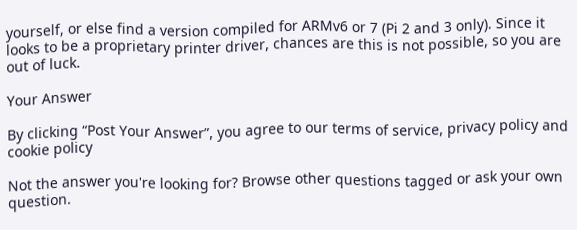yourself, or else find a version compiled for ARMv6 or 7 (Pi 2 and 3 only). Since it looks to be a proprietary printer driver, chances are this is not possible, so you are out of luck.

Your Answer

By clicking “Post Your Answer”, you agree to our terms of service, privacy policy and cookie policy

Not the answer you're looking for? Browse other questions tagged or ask your own question.